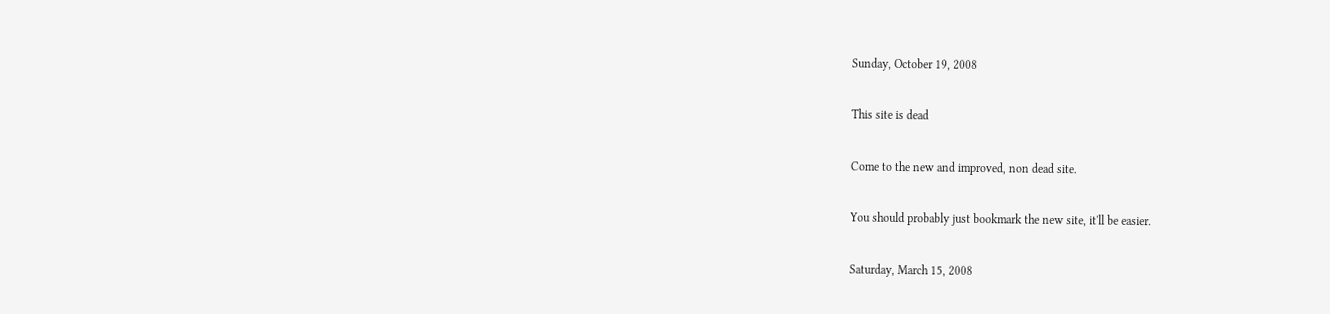Sunday, October 19, 2008

This site is dead

Come to the new and improved, non dead site.

You should probably just bookmark the new site, it'll be easier.

Saturday, March 15, 2008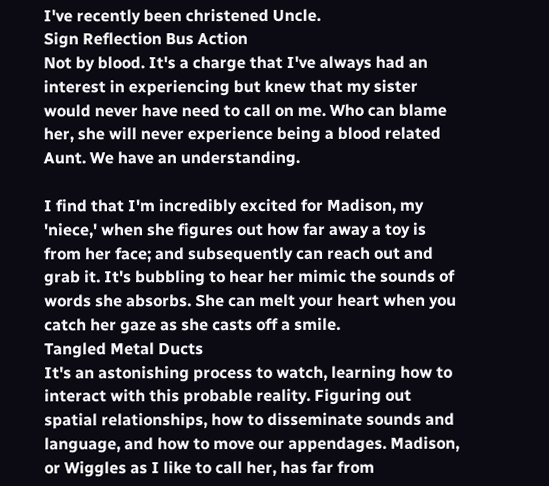I've recently been christened Uncle.
Sign Reflection Bus Action
Not by blood. It's a charge that I've always had an interest in experiencing but knew that my sister would never have need to call on me. Who can blame her, she will never experience being a blood related Aunt. We have an understanding.

I find that I'm incredibly excited for Madison, my 'niece,' when she figures out how far away a toy is from her face; and subsequently can reach out and grab it. It's bubbling to hear her mimic the sounds of words she absorbs. She can melt your heart when you catch her gaze as she casts off a smile.
Tangled Metal Ducts
It's an astonishing process to watch, learning how to interact with this probable reality. Figuring out spatial relationships, how to disseminate sounds and language, and how to move our appendages. Madison, or Wiggles as I like to call her, has far from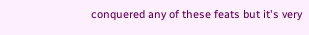conquered any of these feats but it's very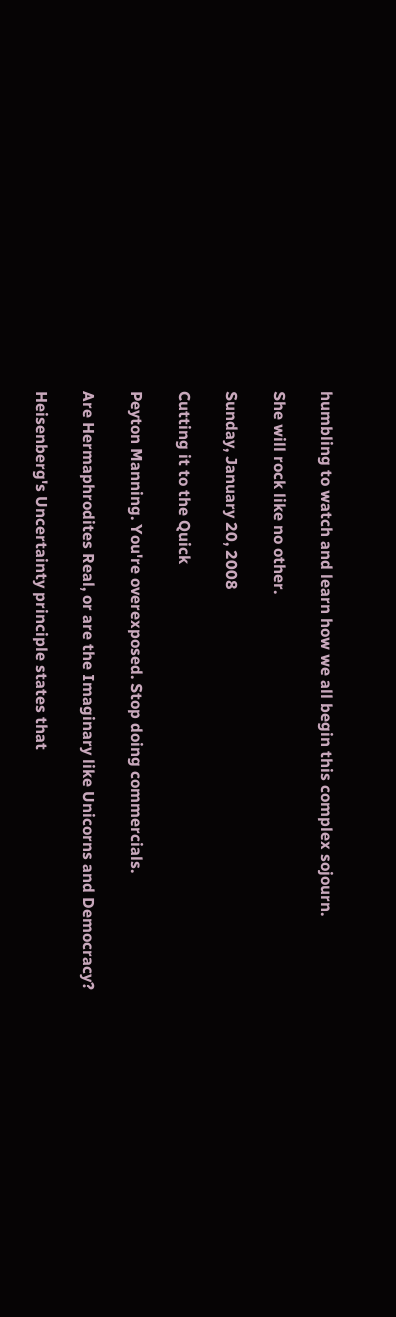humbling to watch and learn how we all begin this complex sojourn.

She will rock like no other.

Sunday, January 20, 2008

Cutting it to the Quick

Peyton Manning. You're overexposed. Stop doing commercials.

Are Hermaphrodites Real, or are the Imaginary like Unicorns and Democracy?

Heisenberg's Uncertainty principle states that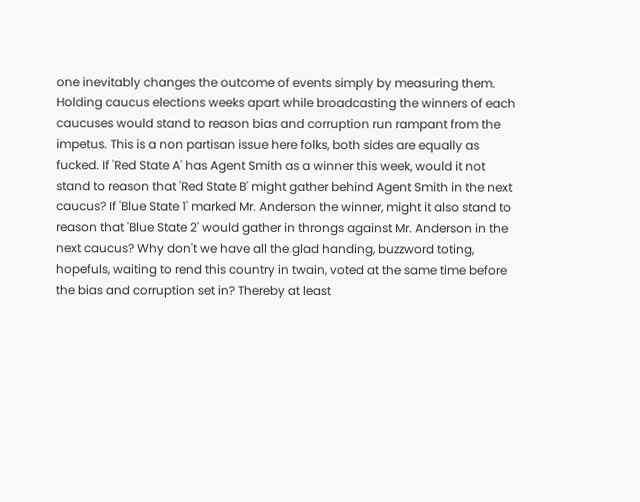one inevitably changes the outcome of events simply by measuring them.
Holding caucus elections weeks apart while broadcasting the winners of each caucuses would stand to reason bias and corruption run rampant from the impetus. This is a non partisan issue here folks, both sides are equally as fucked. If 'Red State A' has Agent Smith as a winner this week, would it not stand to reason that 'Red State B' might gather behind Agent Smith in the next caucus? If 'Blue State 1' marked Mr. Anderson the winner, might it also stand to reason that 'Blue State 2' would gather in throngs against Mr. Anderson in the next caucus? Why don't we have all the glad handing, buzzword toting, hopefuls, waiting to rend this country in twain, voted at the same time before the bias and corruption set in? Thereby at least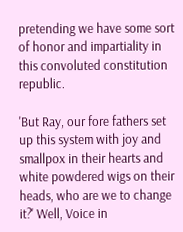pretending we have some sort of honor and impartiality in this convoluted constitution republic.

'But Ray, our fore fathers set up this system with joy and smallpox in their hearts and white powdered wigs on their heads, who are we to change it?' Well, Voice in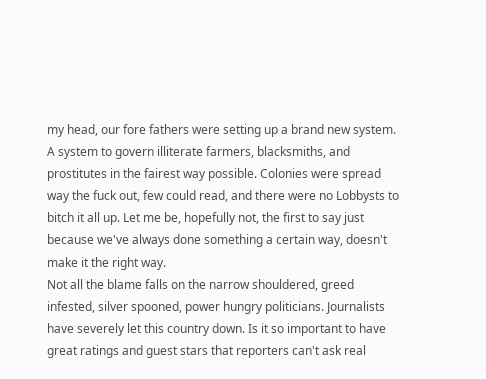my head, our fore fathers were setting up a brand new system. A system to govern illiterate farmers, blacksmiths, and prostitutes in the fairest way possible. Colonies were spread way the fuck out, few could read, and there were no Lobbysts to bitch it all up. Let me be, hopefully not, the first to say just because we've always done something a certain way, doesn't make it the right way.
Not all the blame falls on the narrow shouldered, greed infested, silver spooned, power hungry politicians. Journalists have severely let this country down. Is it so important to have great ratings and guest stars that reporters can't ask real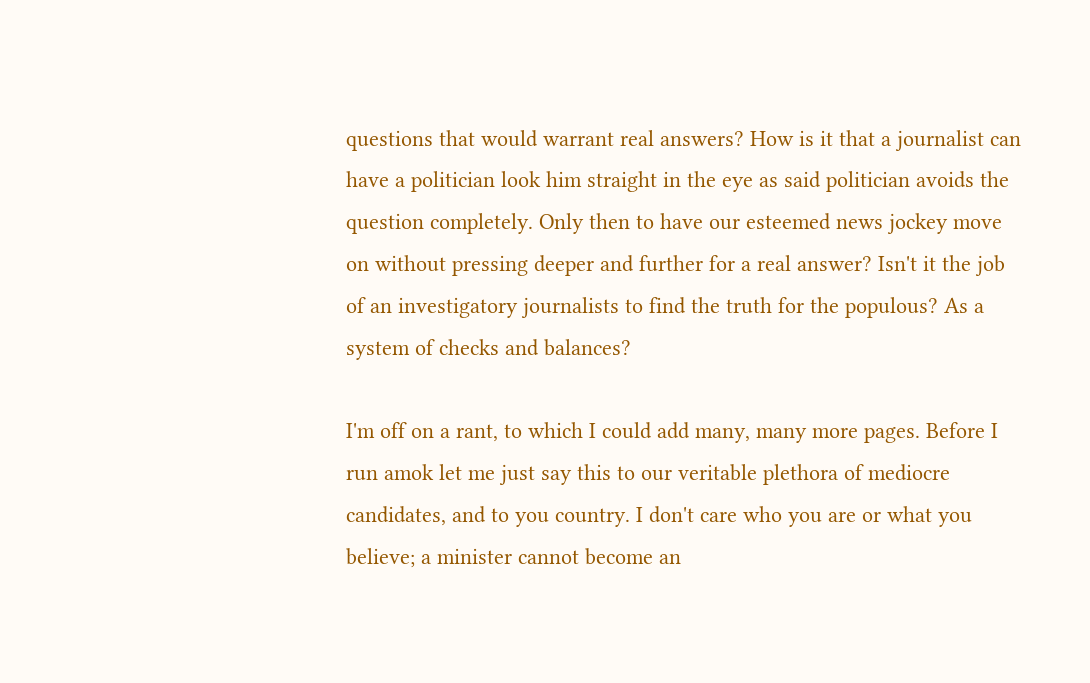questions that would warrant real answers? How is it that a journalist can have a politician look him straight in the eye as said politician avoids the question completely. Only then to have our esteemed news jockey move on without pressing deeper and further for a real answer? Isn't it the job of an investigatory journalists to find the truth for the populous? As a system of checks and balances?

I'm off on a rant, to which I could add many, many more pages. Before I run amok let me just say this to our veritable plethora of mediocre candidates, and to you country. I don't care who you are or what you believe; a minister cannot become an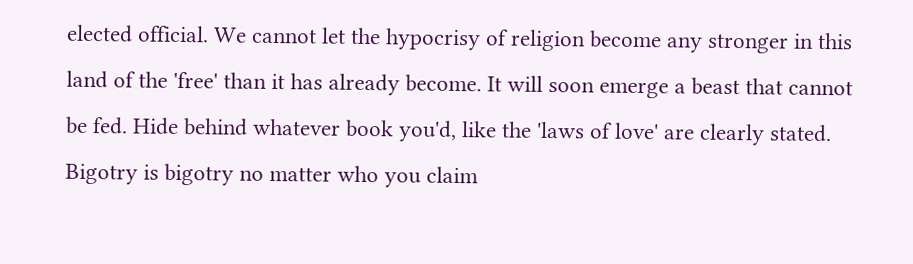elected official. We cannot let the hypocrisy of religion become any stronger in this land of the 'free' than it has already become. It will soon emerge a beast that cannot be fed. Hide behind whatever book you'd, like the 'laws of love' are clearly stated. Bigotry is bigotry no matter who you claim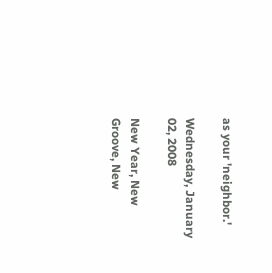as your 'neighbor.'

Wednesday, January 02, 2008

New Year, New Groove, New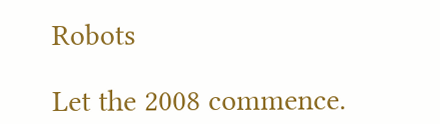Robots

Let the 2008 commence.